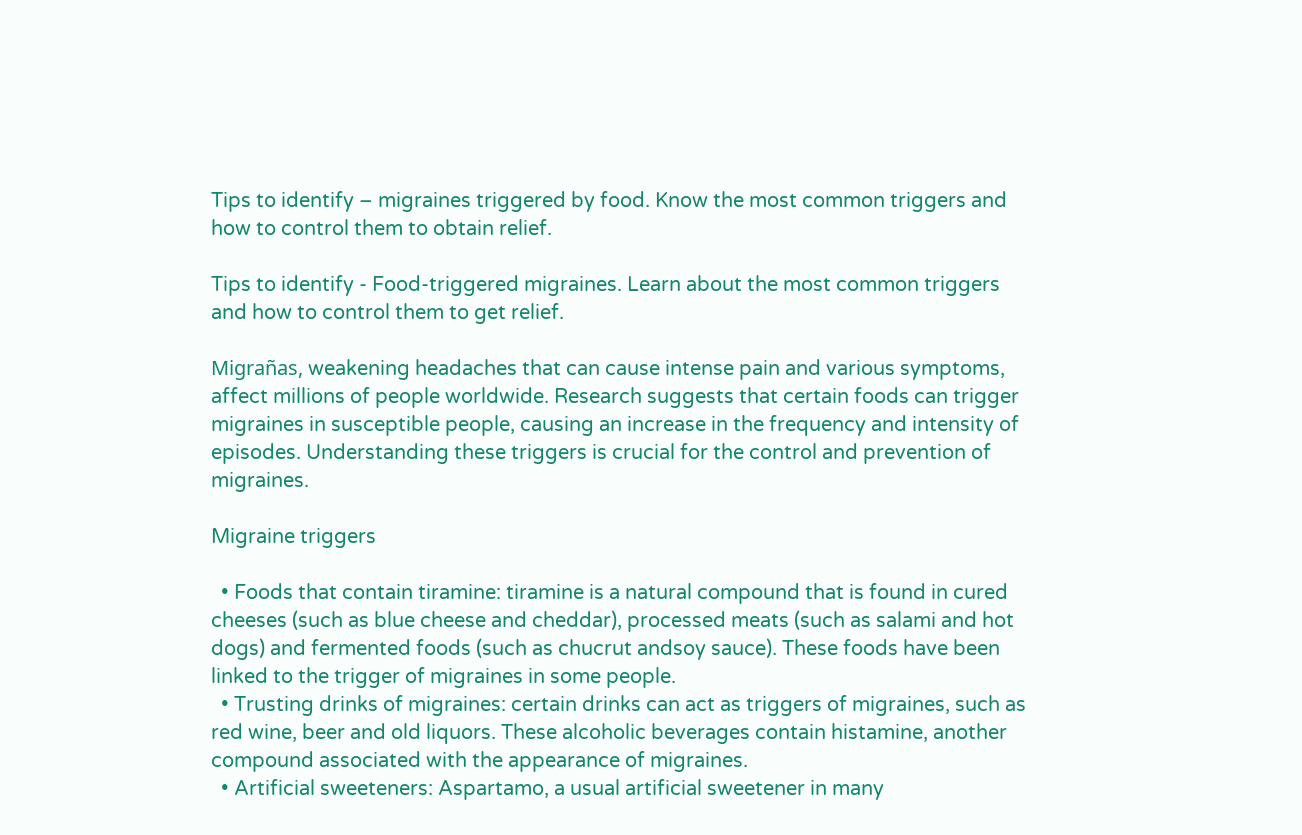Tips to identify – migraines triggered by food. Know the most common triggers and how to control them to obtain relief.

Tips to identify - Food-triggered migraines. Learn about the most common triggers and how to control them to get relief.

Migrañas, weakening headaches that can cause intense pain and various symptoms, affect millions of people worldwide. Research suggests that certain foods can trigger migraines in susceptible people, causing an increase in the frequency and intensity of episodes. Understanding these triggers is crucial for the control and prevention of migraines.

Migraine triggers

  • Foods that contain tiramine: tiramine is a natural compound that is found in cured cheeses (such as blue cheese and cheddar), processed meats (such as salami and hot dogs) and fermented foods (such as chucrut andsoy sauce). These foods have been linked to the trigger of migraines in some people.
  • Trusting drinks of migraines: certain drinks can act as triggers of migraines, such as red wine, beer and old liquors. These alcoholic beverages contain histamine, another compound associated with the appearance of migraines.
  • Artificial sweeteners: Aspartamo, a usual artificial sweetener in many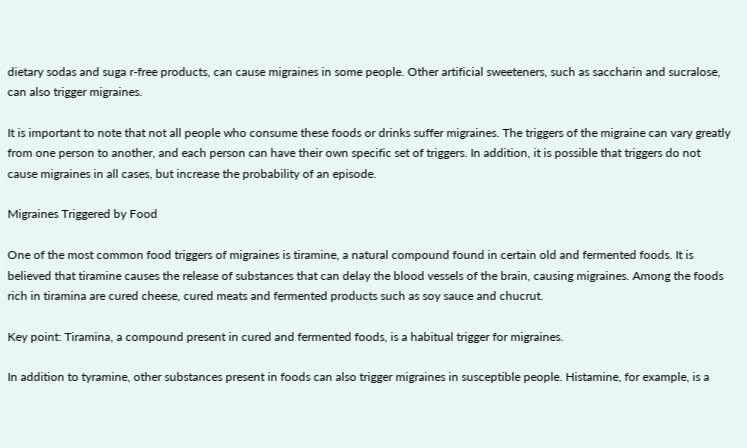dietary sodas and suga r-free products, can cause migraines in some people. Other artificial sweeteners, such as saccharin and sucralose, can also trigger migraines.

It is important to note that not all people who consume these foods or drinks suffer migraines. The triggers of the migraine can vary greatly from one person to another, and each person can have their own specific set of triggers. In addition, it is possible that triggers do not cause migraines in all cases, but increase the probability of an episode.

Migraines Triggered by Food

One of the most common food triggers of migraines is tiramine, a natural compound found in certain old and fermented foods. It is believed that tiramine causes the release of substances that can delay the blood vessels of the brain, causing migraines. Among the foods rich in tiramina are cured cheese, cured meats and fermented products such as soy sauce and chucrut.

Key point: Tiramina, a compound present in cured and fermented foods, is a habitual trigger for migraines.

In addition to tyramine, other substances present in foods can also trigger migraines in susceptible people. Histamine, for example, is a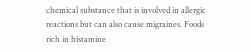chemical substance that is involved in allergic reactions but can also cause migraines. Foods rich in histamine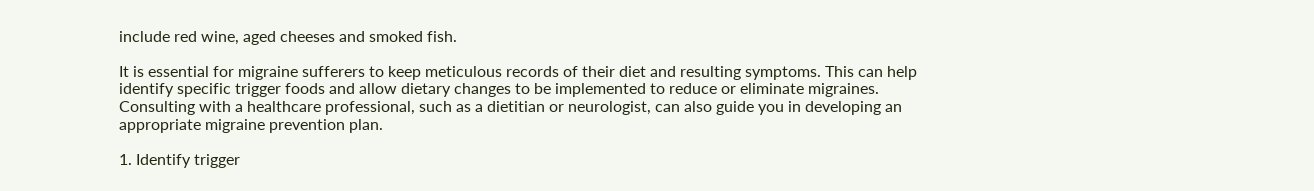include red wine, aged cheeses and smoked fish.

It is essential for migraine sufferers to keep meticulous records of their diet and resulting symptoms. This can help identify specific trigger foods and allow dietary changes to be implemented to reduce or eliminate migraines. Consulting with a healthcare professional, such as a dietitian or neurologist, can also guide you in developing an appropriate migraine prevention plan.

1. Identify trigger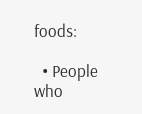foods:

  • People who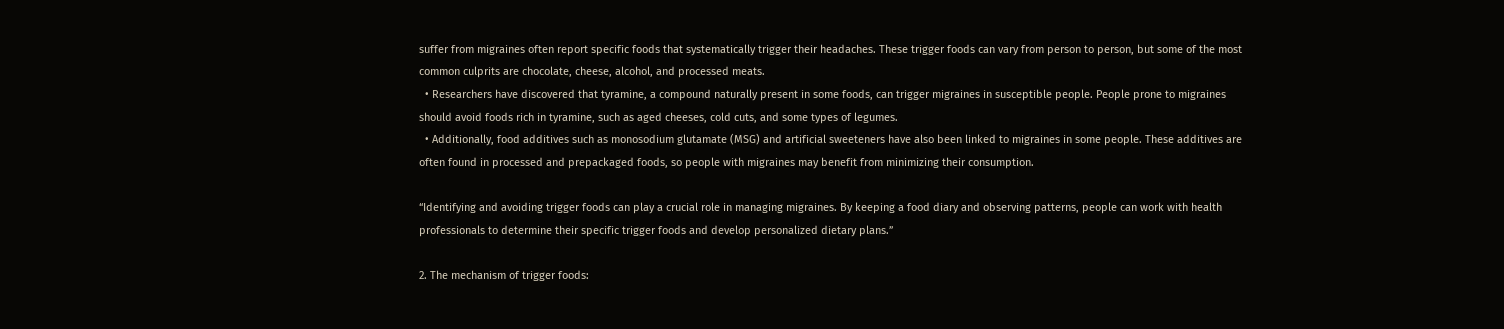suffer from migraines often report specific foods that systematically trigger their headaches. These trigger foods can vary from person to person, but some of the most common culprits are chocolate, cheese, alcohol, and processed meats.
  • Researchers have discovered that tyramine, a compound naturally present in some foods, can trigger migraines in susceptible people. People prone to migraines should avoid foods rich in tyramine, such as aged cheeses, cold cuts, and some types of legumes.
  • Additionally, food additives such as monosodium glutamate (MSG) and artificial sweeteners have also been linked to migraines in some people. These additives are often found in processed and prepackaged foods, so people with migraines may benefit from minimizing their consumption.

“Identifying and avoiding trigger foods can play a crucial role in managing migraines. By keeping a food diary and observing patterns, people can work with health professionals to determine their specific trigger foods and develop personalized dietary plans.”

2. The mechanism of trigger foods: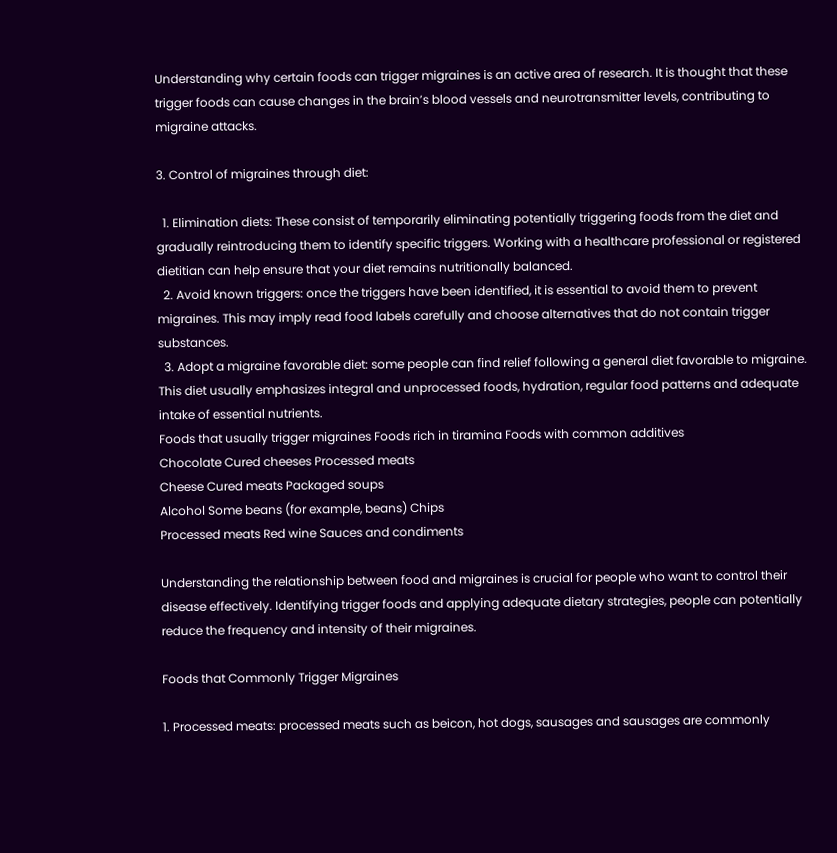Understanding why certain foods can trigger migraines is an active area of research. It is thought that these trigger foods can cause changes in the brain’s blood vessels and neurotransmitter levels, contributing to migraine attacks.

3. Control of migraines through diet:

  1. Elimination diets: These consist of temporarily eliminating potentially triggering foods from the diet and gradually reintroducing them to identify specific triggers. Working with a healthcare professional or registered dietitian can help ensure that your diet remains nutritionally balanced.
  2. Avoid known triggers: once the triggers have been identified, it is essential to avoid them to prevent migraines. This may imply read food labels carefully and choose alternatives that do not contain trigger substances.
  3. Adopt a migraine favorable diet: some people can find relief following a general diet favorable to migraine. This diet usually emphasizes integral and unprocessed foods, hydration, regular food patterns and adequate intake of essential nutrients.
Foods that usually trigger migraines Foods rich in tiramina Foods with common additives
Chocolate Cured cheeses Processed meats
Cheese Cured meats Packaged soups
Alcohol Some beans (for example, beans) Chips
Processed meats Red wine Sauces and condiments

Understanding the relationship between food and migraines is crucial for people who want to control their disease effectively. Identifying trigger foods and applying adequate dietary strategies, people can potentially reduce the frequency and intensity of their migraines.

Foods that Commonly Trigger Migraines

1. Processed meats: processed meats such as beicon, hot dogs, sausages and sausages are commonly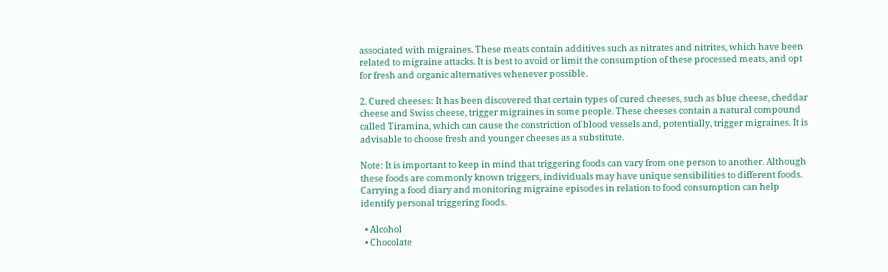associated with migraines. These meats contain additives such as nitrates and nitrites, which have been related to migraine attacks. It is best to avoid or limit the consumption of these processed meats, and opt for fresh and organic alternatives whenever possible.

2. Cured cheeses: It has been discovered that certain types of cured cheeses, such as blue cheese, cheddar cheese and Swiss cheese, trigger migraines in some people. These cheeses contain a natural compound called Tiramina, which can cause the constriction of blood vessels and, potentially, trigger migraines. It is advisable to choose fresh and younger cheeses as a substitute.

Note: It is important to keep in mind that triggering foods can vary from one person to another. Although these foods are commonly known triggers, individuals may have unique sensibilities to different foods. Carrying a food diary and monitoring migraine episodes in relation to food consumption can help identify personal triggering foods.

  • Alcohol
  • Chocolate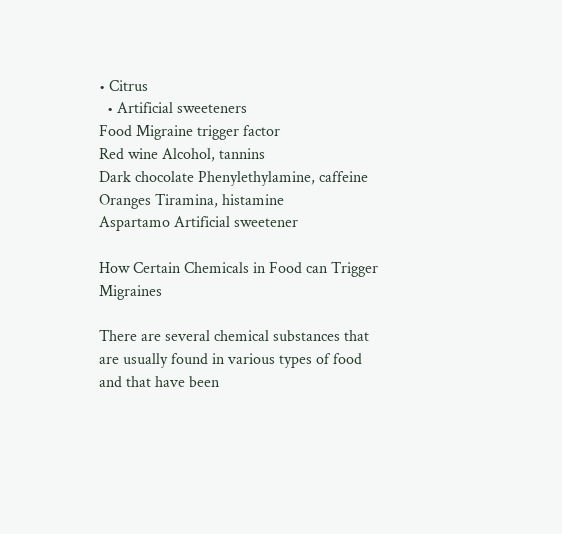• Citrus
  • Artificial sweeteners
Food Migraine trigger factor
Red wine Alcohol, tannins
Dark chocolate Phenylethylamine, caffeine
Oranges Tiramina, histamine
Aspartamo Artificial sweetener

How Certain Chemicals in Food can Trigger Migraines

There are several chemical substances that are usually found in various types of food and that have been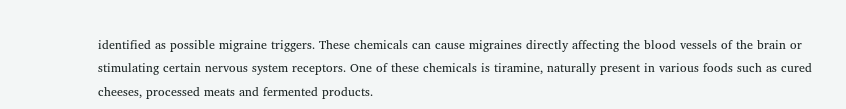identified as possible migraine triggers. These chemicals can cause migraines directly affecting the blood vessels of the brain or stimulating certain nervous system receptors. One of these chemicals is tiramine, naturally present in various foods such as cured cheeses, processed meats and fermented products.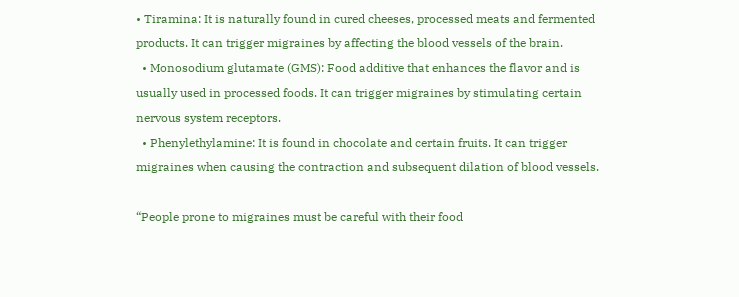• Tiramina: It is naturally found in cured cheeses, processed meats and fermented products. It can trigger migraines by affecting the blood vessels of the brain.
  • Monosodium glutamate (GMS): Food additive that enhances the flavor and is usually used in processed foods. It can trigger migraines by stimulating certain nervous system receptors.
  • Phenylethylamine: It is found in chocolate and certain fruits. It can trigger migraines when causing the contraction and subsequent dilation of blood vessels.

“People prone to migraines must be careful with their food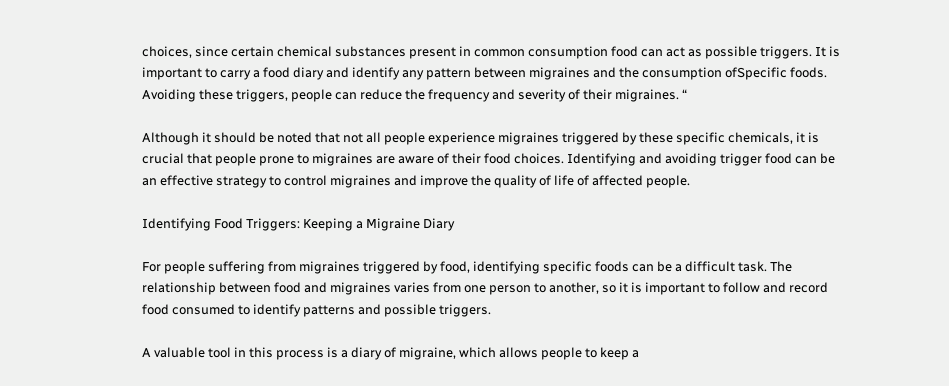choices, since certain chemical substances present in common consumption food can act as possible triggers. It is important to carry a food diary and identify any pattern between migraines and the consumption ofSpecific foods. Avoiding these triggers, people can reduce the frequency and severity of their migraines. “

Although it should be noted that not all people experience migraines triggered by these specific chemicals, it is crucial that people prone to migraines are aware of their food choices. Identifying and avoiding trigger food can be an effective strategy to control migraines and improve the quality of life of affected people.

Identifying Food Triggers: Keeping a Migraine Diary

For people suffering from migraines triggered by food, identifying specific foods can be a difficult task. The relationship between food and migraines varies from one person to another, so it is important to follow and record food consumed to identify patterns and possible triggers.

A valuable tool in this process is a diary of migraine, which allows people to keep a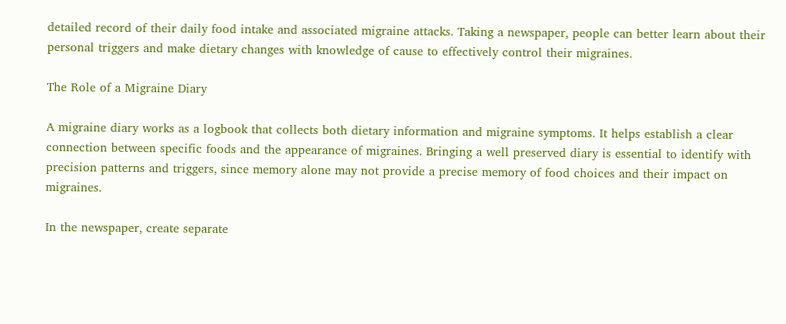detailed record of their daily food intake and associated migraine attacks. Taking a newspaper, people can better learn about their personal triggers and make dietary changes with knowledge of cause to effectively control their migraines.

The Role of a Migraine Diary

A migraine diary works as a logbook that collects both dietary information and migraine symptoms. It helps establish a clear connection between specific foods and the appearance of migraines. Bringing a well preserved diary is essential to identify with precision patterns and triggers, since memory alone may not provide a precise memory of food choices and their impact on migraines.

In the newspaper, create separate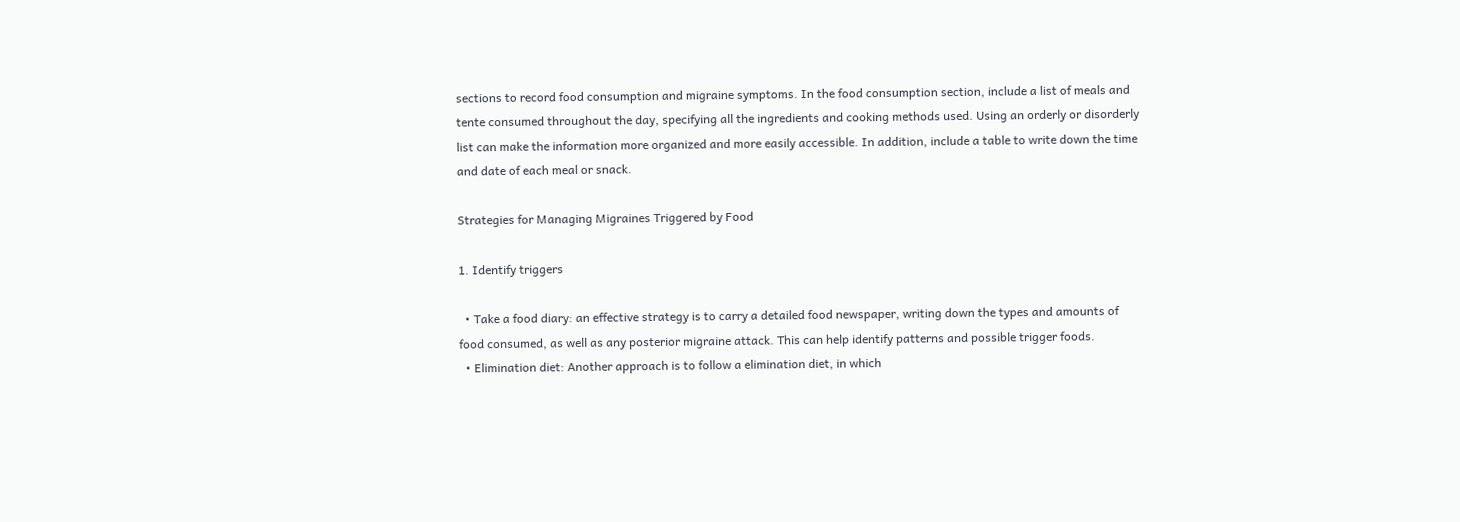sections to record food consumption and migraine symptoms. In the food consumption section, include a list of meals and tente consumed throughout the day, specifying all the ingredients and cooking methods used. Using an orderly or disorderly list can make the information more organized and more easily accessible. In addition, include a table to write down the time and date of each meal or snack.

Strategies for Managing Migraines Triggered by Food

1. Identify triggers

  • Take a food diary: an effective strategy is to carry a detailed food newspaper, writing down the types and amounts of food consumed, as well as any posterior migraine attack. This can help identify patterns and possible trigger foods.
  • Elimination diet: Another approach is to follow a elimination diet, in which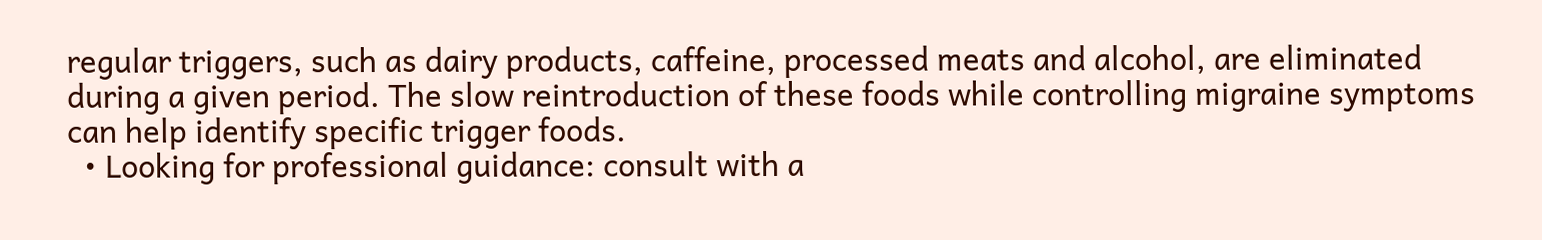regular triggers, such as dairy products, caffeine, processed meats and alcohol, are eliminated during a given period. The slow reintroduction of these foods while controlling migraine symptoms can help identify specific trigger foods.
  • Looking for professional guidance: consult with a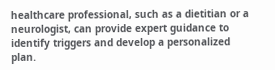healthcare professional, such as a dietitian or a neurologist, can provide expert guidance to identify triggers and develop a personalized plan.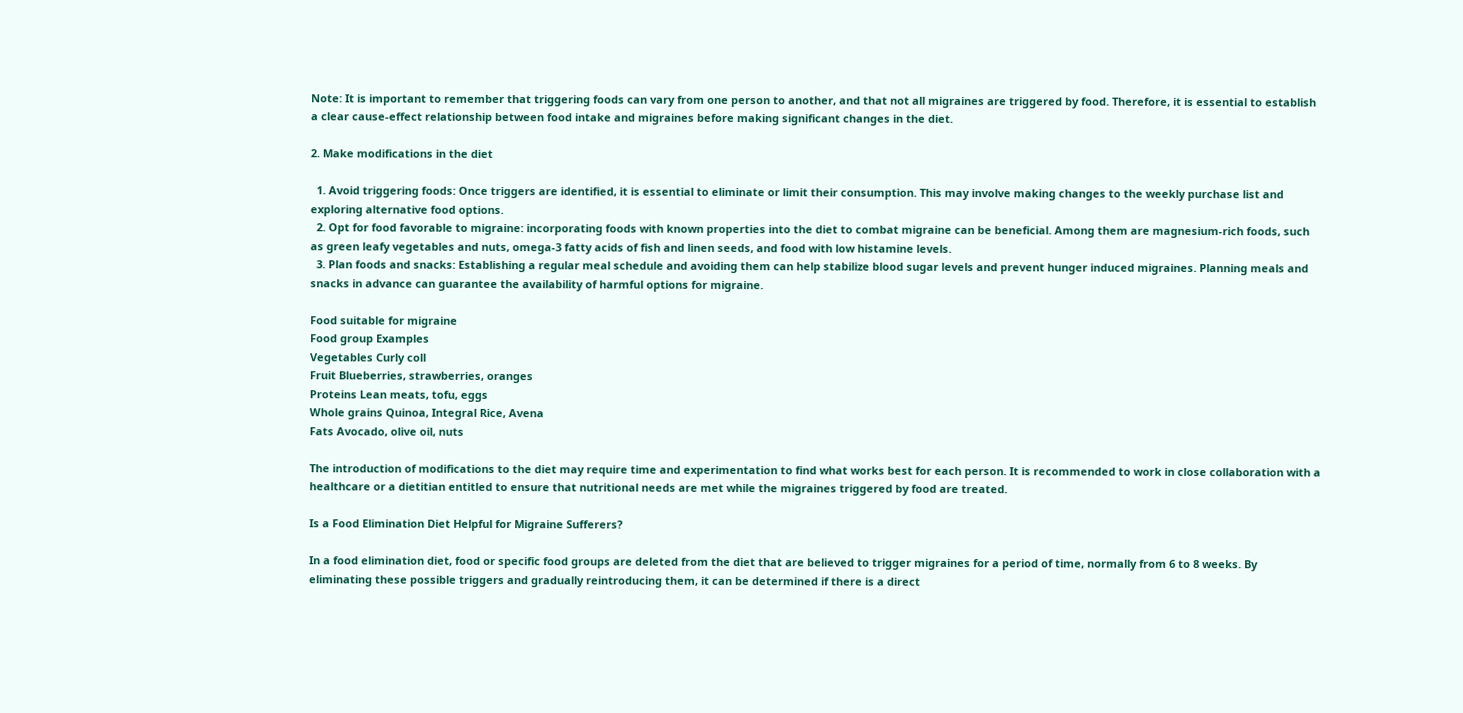Note: It is important to remember that triggering foods can vary from one person to another, and that not all migraines are triggered by food. Therefore, it is essential to establish a clear cause-effect relationship between food intake and migraines before making significant changes in the diet.

2. Make modifications in the diet

  1. Avoid triggering foods: Once triggers are identified, it is essential to eliminate or limit their consumption. This may involve making changes to the weekly purchase list and exploring alternative food options.
  2. Opt for food favorable to migraine: incorporating foods with known properties into the diet to combat migraine can be beneficial. Among them are magnesium-rich foods, such as green leafy vegetables and nuts, omega-3 fatty acids of fish and linen seeds, and food with low histamine levels.
  3. Plan foods and snacks: Establishing a regular meal schedule and avoiding them can help stabilize blood sugar levels and prevent hunger induced migraines. Planning meals and snacks in advance can guarantee the availability of harmful options for migraine.

Food suitable for migraine
Food group Examples
Vegetables Curly coll
Fruit Blueberries, strawberries, oranges
Proteins Lean meats, tofu, eggs
Whole grains Quinoa, Integral Rice, Avena
Fats Avocado, olive oil, nuts

The introduction of modifications to the diet may require time and experimentation to find what works best for each person. It is recommended to work in close collaboration with a healthcare or a dietitian entitled to ensure that nutritional needs are met while the migraines triggered by food are treated.

Is a Food Elimination Diet Helpful for Migraine Sufferers?

In a food elimination diet, food or specific food groups are deleted from the diet that are believed to trigger migraines for a period of time, normally from 6 to 8 weeks. By eliminating these possible triggers and gradually reintroducing them, it can be determined if there is a direct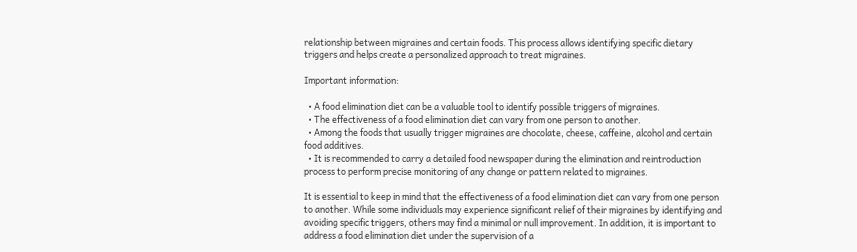relationship between migraines and certain foods. This process allows identifying specific dietary triggers and helps create a personalized approach to treat migraines.

Important information:

  • A food elimination diet can be a valuable tool to identify possible triggers of migraines.
  • The effectiveness of a food elimination diet can vary from one person to another.
  • Among the foods that usually trigger migraines are chocolate, cheese, caffeine, alcohol and certain food additives.
  • It is recommended to carry a detailed food newspaper during the elimination and reintroduction process to perform precise monitoring of any change or pattern related to migraines.

It is essential to keep in mind that the effectiveness of a food elimination diet can vary from one person to another. While some individuals may experience significant relief of their migraines by identifying and avoiding specific triggers, others may find a minimal or null improvement. In addition, it is important to address a food elimination diet under the supervision of a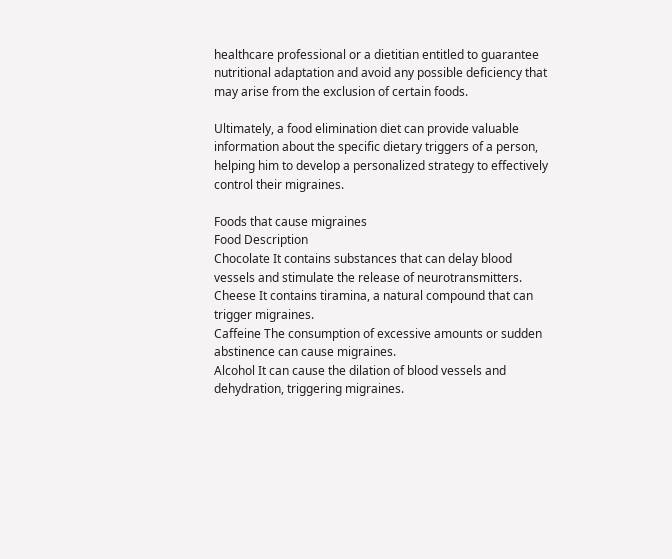healthcare professional or a dietitian entitled to guarantee nutritional adaptation and avoid any possible deficiency that may arise from the exclusion of certain foods.

Ultimately, a food elimination diet can provide valuable information about the specific dietary triggers of a person, helping him to develop a personalized strategy to effectively control their migraines.

Foods that cause migraines
Food Description
Chocolate It contains substances that can delay blood vessels and stimulate the release of neurotransmitters.
Cheese It contains tiramina, a natural compound that can trigger migraines.
Caffeine The consumption of excessive amounts or sudden abstinence can cause migraines.
Alcohol It can cause the dilation of blood vessels and dehydration, triggering migraines.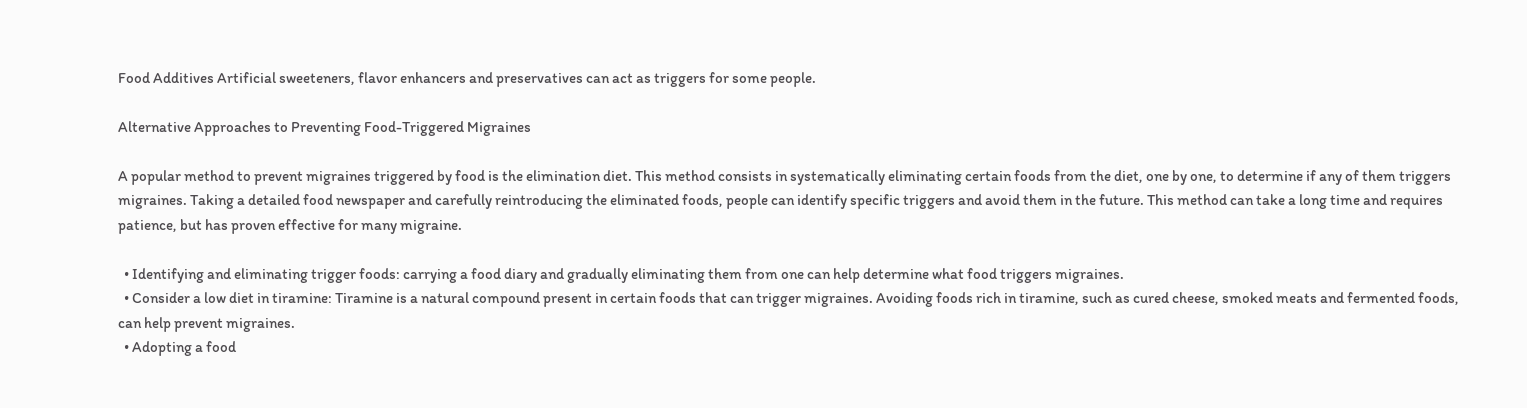Food Additives Artificial sweeteners, flavor enhancers and preservatives can act as triggers for some people.

Alternative Approaches to Preventing Food-Triggered Migraines

A popular method to prevent migraines triggered by food is the elimination diet. This method consists in systematically eliminating certain foods from the diet, one by one, to determine if any of them triggers migraines. Taking a detailed food newspaper and carefully reintroducing the eliminated foods, people can identify specific triggers and avoid them in the future. This method can take a long time and requires patience, but has proven effective for many migraine.

  • Identifying and eliminating trigger foods: carrying a food diary and gradually eliminating them from one can help determine what food triggers migraines.
  • Consider a low diet in tiramine: Tiramine is a natural compound present in certain foods that can trigger migraines. Avoiding foods rich in tiramine, such as cured cheese, smoked meats and fermented foods, can help prevent migraines.
  • Adopting a food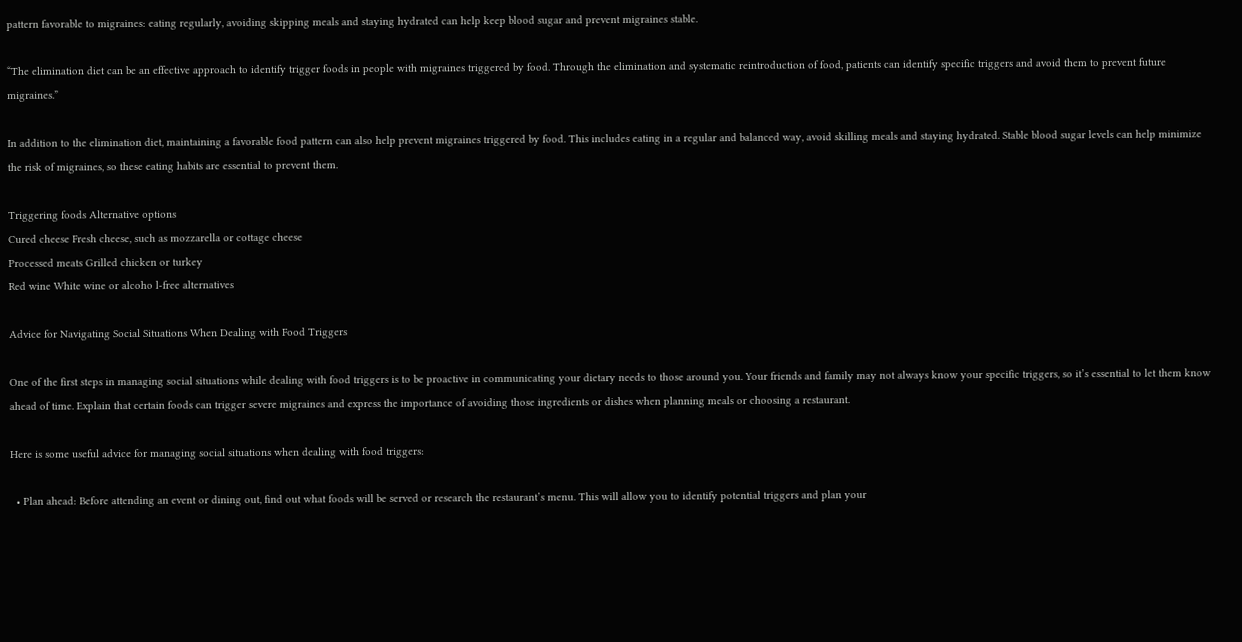pattern favorable to migraines: eating regularly, avoiding skipping meals and staying hydrated can help keep blood sugar and prevent migraines stable.

“The elimination diet can be an effective approach to identify trigger foods in people with migraines triggered by food. Through the elimination and systematic reintroduction of food, patients can identify specific triggers and avoid them to prevent future migraines.”

In addition to the elimination diet, maintaining a favorable food pattern can also help prevent migraines triggered by food. This includes eating in a regular and balanced way, avoid skilling meals and staying hydrated. Stable blood sugar levels can help minimize the risk of migraines, so these eating habits are essential to prevent them.

Triggering foods Alternative options
Cured cheese Fresh cheese, such as mozzarella or cottage cheese
Processed meats Grilled chicken or turkey
Red wine White wine or alcoho l-free alternatives

Advice for Navigating Social Situations When Dealing with Food Triggers

One of the first steps in managing social situations while dealing with food triggers is to be proactive in communicating your dietary needs to those around you. Your friends and family may not always know your specific triggers, so it’s essential to let them know ahead of time. Explain that certain foods can trigger severe migraines and express the importance of avoiding those ingredients or dishes when planning meals or choosing a restaurant.

Here is some useful advice for managing social situations when dealing with food triggers:

  • Plan ahead: Before attending an event or dining out, find out what foods will be served or research the restaurant’s menu. This will allow you to identify potential triggers and plan your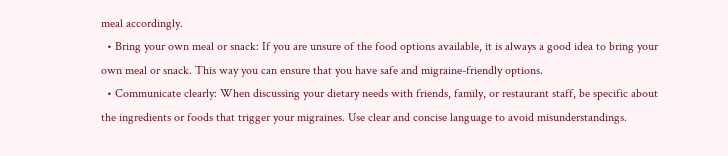meal accordingly.
  • Bring your own meal or snack: If you are unsure of the food options available, it is always a good idea to bring your own meal or snack. This way you can ensure that you have safe and migraine-friendly options.
  • Communicate clearly: When discussing your dietary needs with friends, family, or restaurant staff, be specific about the ingredients or foods that trigger your migraines. Use clear and concise language to avoid misunderstandings.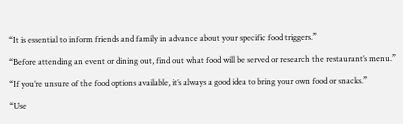“It is essential to inform friends and family in advance about your specific food triggers.”

“Before attending an event or dining out, find out what food will be served or research the restaurant’s menu.”

“If you’re unsure of the food options available, it’s always a good idea to bring your own food or snacks.”

“Use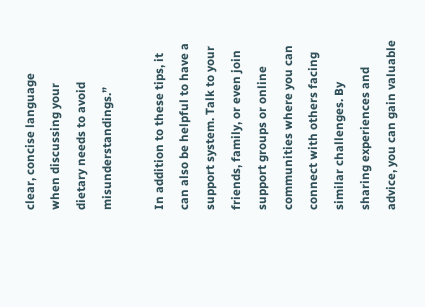clear, concise language when discussing your dietary needs to avoid misunderstandings.”

In addition to these tips, it can also be helpful to have a support system. Talk to your friends, family, or even join support groups or online communities where you can connect with others facing similar challenges. By sharing experiences and advice, you can gain valuable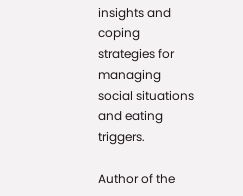insights and coping strategies for managing social situations and eating triggers.

Author of the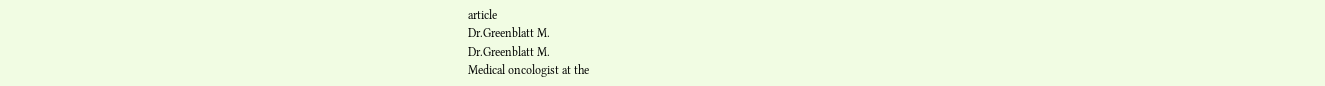article
Dr.Greenblatt M.
Dr.Greenblatt M.
Medical oncologist at the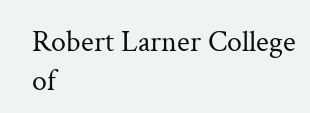Robert Larner College of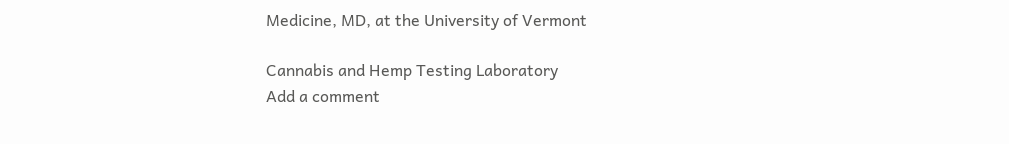Medicine, MD, at the University of Vermont

Cannabis and Hemp Testing Laboratory
Add a comment